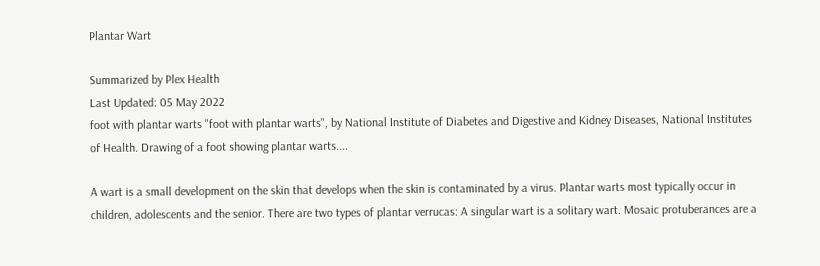Plantar Wart

Summarized by Plex Health
Last Updated: 05 May 2022
foot with plantar warts "foot with plantar warts", by National Institute of Diabetes and Digestive and Kidney Diseases, National Institutes of Health. Drawing of a foot showing plantar warts....

A wart is a small development on the skin that develops when the skin is contaminated by a virus. Plantar warts most typically occur in children, adolescents and the senior. There are two types of plantar verrucas: A singular wart is a solitary wart. Mosaic protuberances are a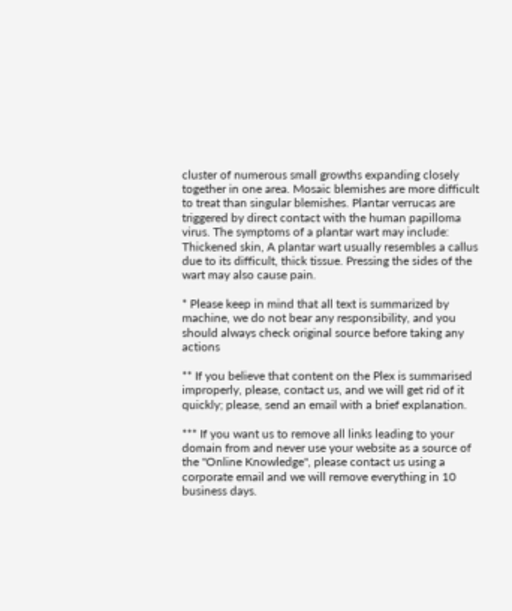cluster of numerous small growths expanding closely together in one area. Mosaic blemishes are more difficult to treat than singular blemishes. Plantar verrucas are triggered by direct contact with the human papilloma virus. The symptoms of a plantar wart may include: Thickened skin, A plantar wart usually resembles a callus due to its difficult, thick tissue. Pressing the sides of the wart may also cause pain.

* Please keep in mind that all text is summarized by machine, we do not bear any responsibility, and you should always check original source before taking any actions

** If you believe that content on the Plex is summarised improperly, please, contact us, and we will get rid of it quickly; please, send an email with a brief explanation.

*** If you want us to remove all links leading to your domain from and never use your website as a source of the "Online Knowledge", please contact us using a corporate email and we will remove everything in 10 business days.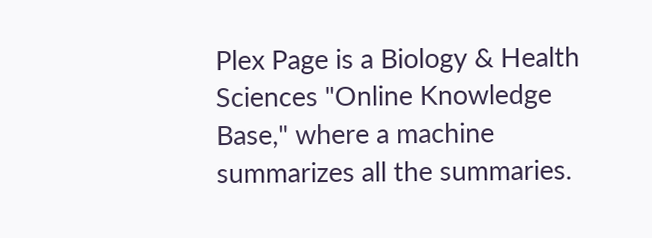Plex Page is a Biology & Health Sciences "Online Knowledge Base," where a machine summarizes all the summaries.